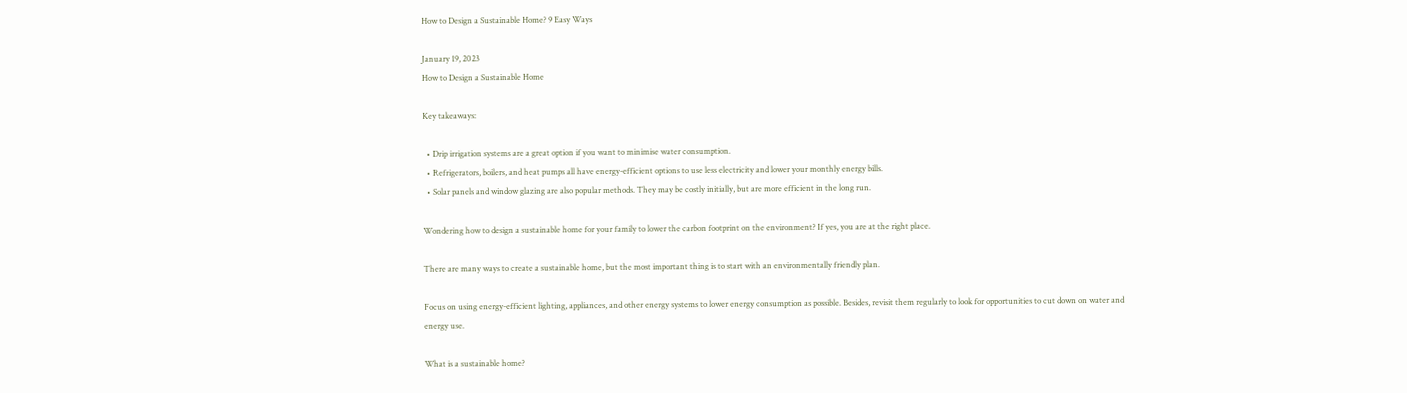How to Design a Sustainable Home? 9 Easy Ways

January 19, 2023
How to Design a Sustainable Home

Key takeaways:

  • Drip irrigation systems are a great option if you want to minimise water consumption.
  • Refrigerators, boilers, and heat pumps all have energy-efficient options to use less electricity and lower your monthly energy bills.
  • Solar panels and window glazing are also popular methods. They may be costly initially, but are more efficient in the long run.

Wondering how to design a sustainable home for your family to lower the carbon footprint on the environment? If yes, you are at the right place.

There are many ways to create a sustainable home, but the most important thing is to start with an environmentally friendly plan.

Focus on using energy-efficient lighting, appliances, and other energy systems to lower energy consumption as possible. Besides, revisit them regularly to look for opportunities to cut down on water and energy use.

What is a sustainable home?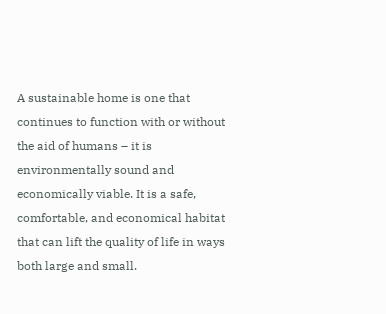A sustainable home is one that continues to function with or without the aid of humans – it is environmentally sound and economically viable. It is a safe, comfortable, and economical habitat that can lift the quality of life in ways both large and small.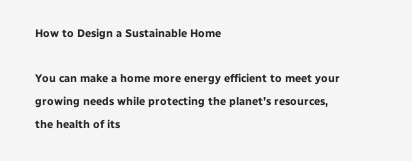How to Design a Sustainable Home

You can make a home more energy efficient to meet your growing needs while protecting the planet’s resources, the health of its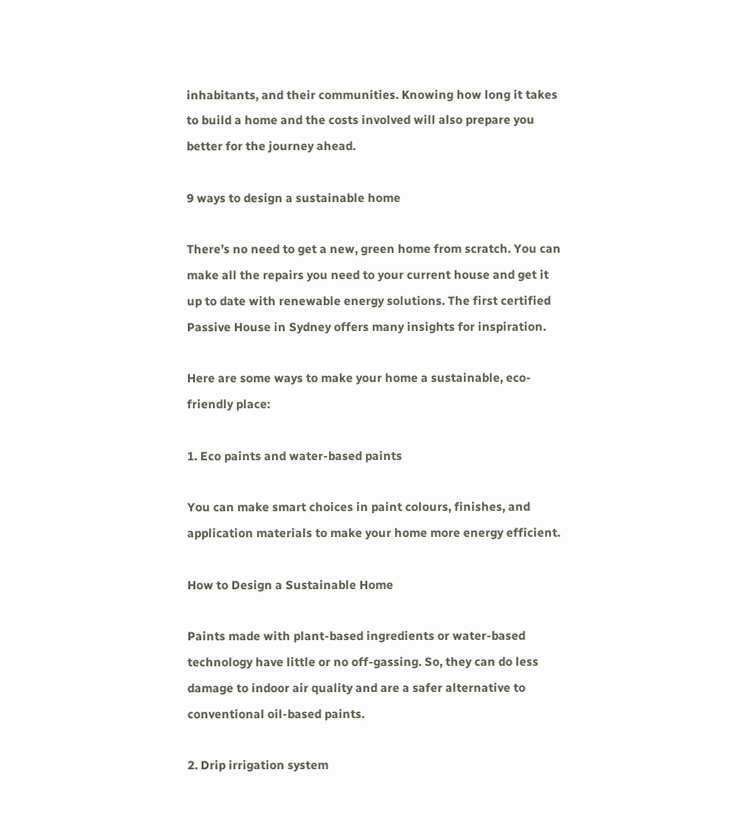inhabitants, and their communities. Knowing how long it takes to build a home and the costs involved will also prepare you better for the journey ahead.

9 ways to design a sustainable home

There’s no need to get a new, green home from scratch. You can make all the repairs you need to your current house and get it up to date with renewable energy solutions. The first certified Passive House in Sydney offers many insights for inspiration.

Here are some ways to make your home a sustainable, eco-friendly place:

1. Eco paints and water-based paints

You can make smart choices in paint colours, finishes, and application materials to make your home more energy efficient.

How to Design a Sustainable Home

Paints made with plant-based ingredients or water-based technology have little or no off-gassing. So, they can do less damage to indoor air quality and are a safer alternative to conventional oil-based paints.

2. Drip irrigation system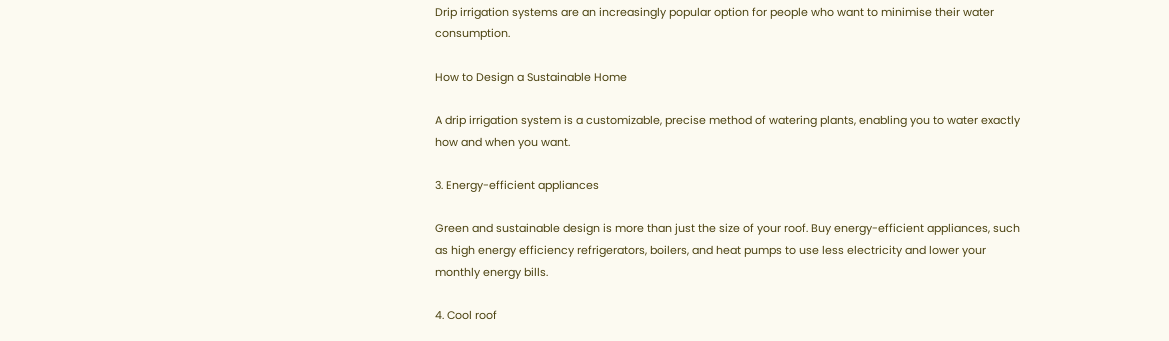Drip irrigation systems are an increasingly popular option for people who want to minimise their water consumption.

How to Design a Sustainable Home

A drip irrigation system is a customizable, precise method of watering plants, enabling you to water exactly how and when you want.

3. Energy-efficient appliances

Green and sustainable design is more than just the size of your roof. Buy energy-efficient appliances, such as high energy efficiency refrigerators, boilers, and heat pumps to use less electricity and lower your monthly energy bills.

4. Cool roof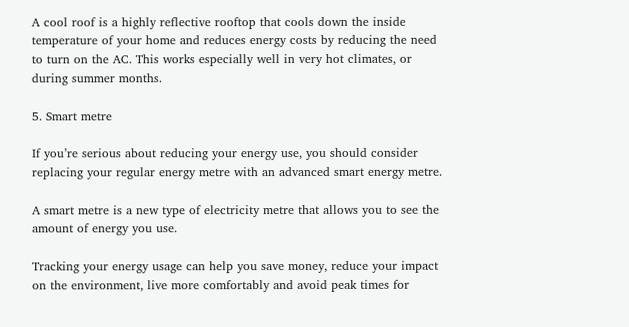A cool roof is a highly reflective rooftop that cools down the inside temperature of your home and reduces energy costs by reducing the need to turn on the AC. This works especially well in very hot climates, or during summer months.

5. Smart metre

If you’re serious about reducing your energy use, you should consider replacing your regular energy metre with an advanced smart energy metre.

A smart metre is a new type of electricity metre that allows you to see the amount of energy you use.

Tracking your energy usage can help you save money, reduce your impact on the environment, live more comfortably and avoid peak times for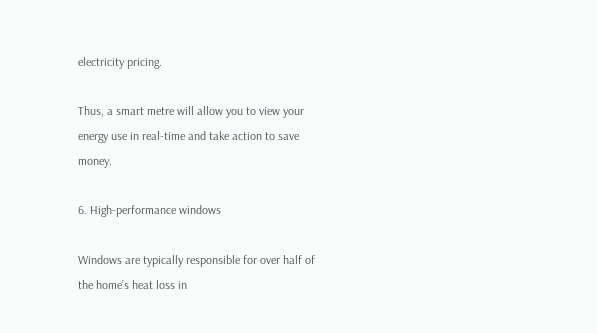electricity pricing.

Thus, a smart metre will allow you to view your energy use in real-time and take action to save money.

6. High-performance windows

Windows are typically responsible for over half of the home’s heat loss in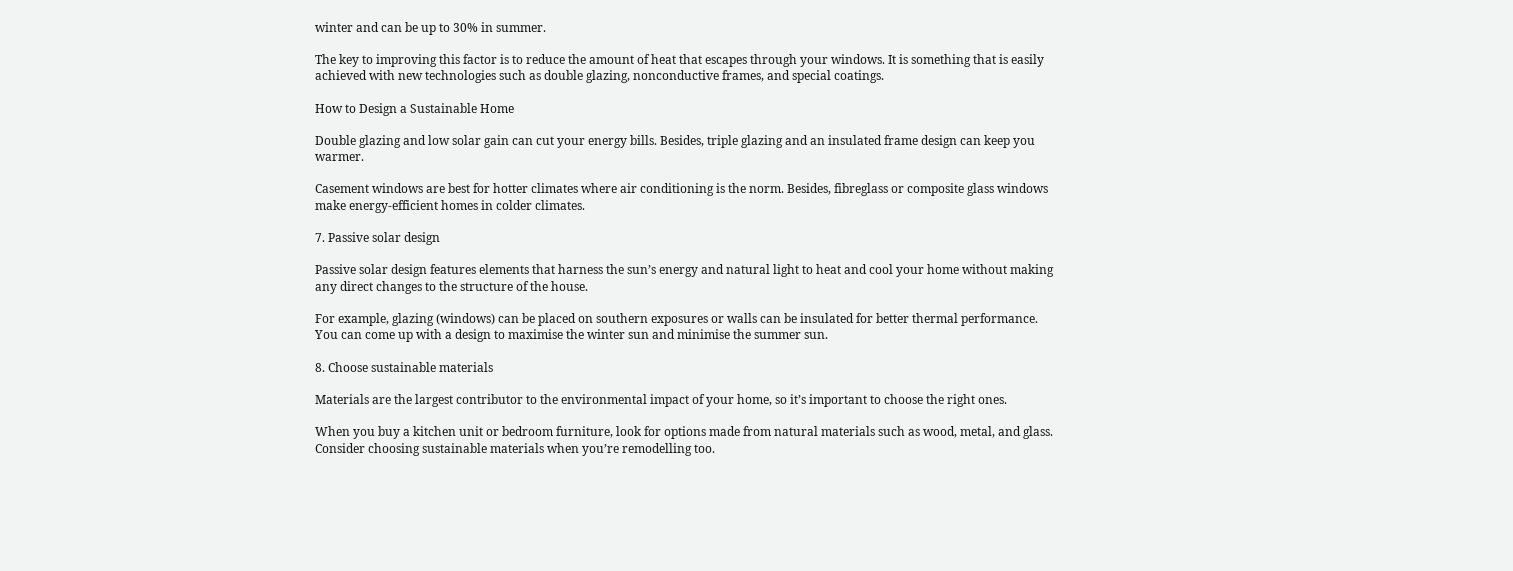winter and can be up to 30% in summer.

The key to improving this factor is to reduce the amount of heat that escapes through your windows. It is something that is easily achieved with new technologies such as double glazing, nonconductive frames, and special coatings.

How to Design a Sustainable Home

Double glazing and low solar gain can cut your energy bills. Besides, triple glazing and an insulated frame design can keep you warmer.

Casement windows are best for hotter climates where air conditioning is the norm. Besides, fibreglass or composite glass windows make energy-efficient homes in colder climates.

7. Passive solar design

Passive solar design features elements that harness the sun’s energy and natural light to heat and cool your home without making any direct changes to the structure of the house.

For example, glazing (windows) can be placed on southern exposures or walls can be insulated for better thermal performance. You can come up with a design to maximise the winter sun and minimise the summer sun.

8. Choose sustainable materials

Materials are the largest contributor to the environmental impact of your home, so it’s important to choose the right ones.

When you buy a kitchen unit or bedroom furniture, look for options made from natural materials such as wood, metal, and glass. Consider choosing sustainable materials when you’re remodelling too.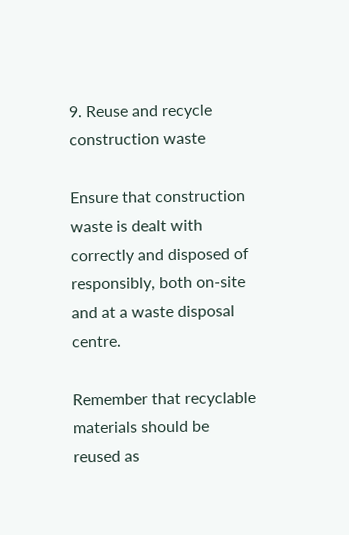9. Reuse and recycle construction waste

Ensure that construction waste is dealt with correctly and disposed of responsibly, both on-site and at a waste disposal centre.

Remember that recyclable materials should be reused as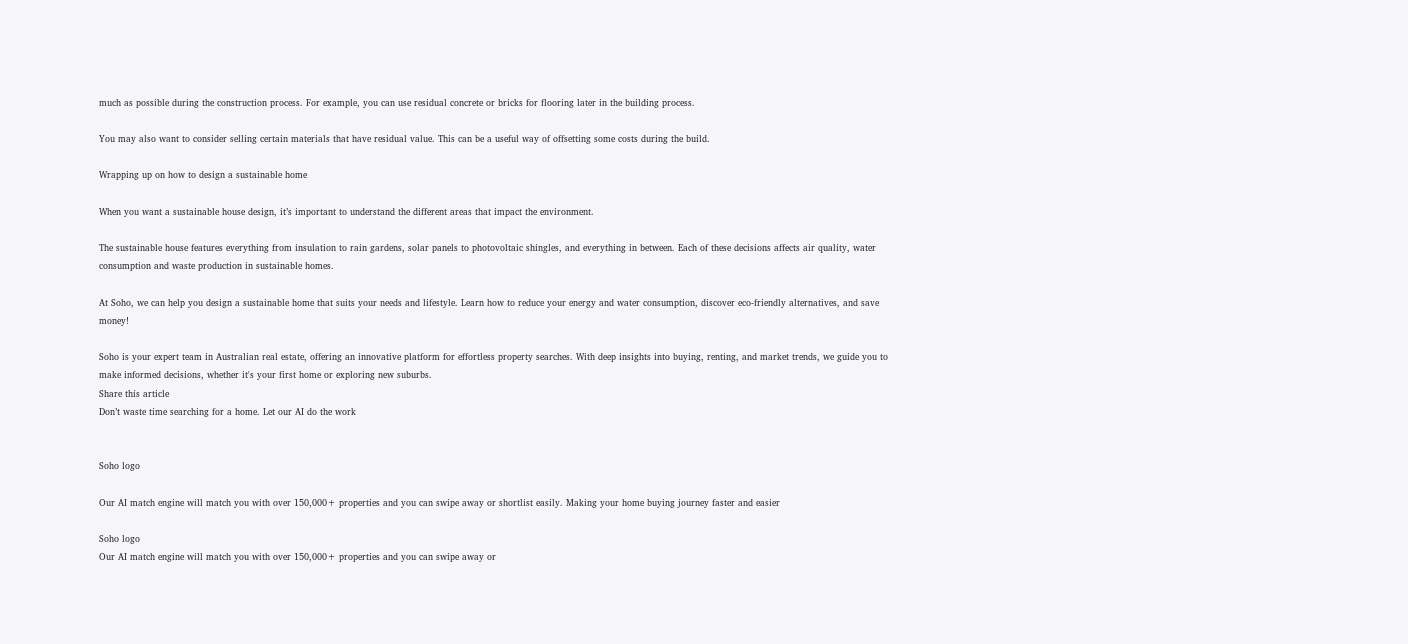much as possible during the construction process. For example, you can use residual concrete or bricks for flooring later in the building process.

You may also want to consider selling certain materials that have residual value. This can be a useful way of offsetting some costs during the build.

Wrapping up on how to design a sustainable home

When you want a sustainable house design, it’s important to understand the different areas that impact the environment.

The sustainable house features everything from insulation to rain gardens, solar panels to photovoltaic shingles, and everything in between. Each of these decisions affects air quality, water consumption and waste production in sustainable homes.

At Soho, we can help you design a sustainable home that suits your needs and lifestyle. Learn how to reduce your energy and water consumption, discover eco-friendly alternatives, and save money!

Soho is your expert team in Australian real estate, offering an innovative platform for effortless property searches. With deep insights into buying, renting, and market trends, we guide you to make informed decisions, whether it's your first home or exploring new suburbs.
Share this article
Don’t waste time searching for a home. Let our AI do the work


Soho logo

Our AI match engine will match you with over 150,000+ properties and you can swipe away or shortlist easily. Making your home buying journey faster and easier

Soho logo
Our AI match engine will match you with over 150,000+ properties and you can swipe away or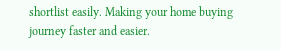shortlist easily. Making your home buying journey faster and easier.